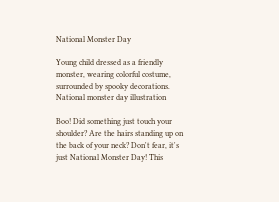National Monster Day

Young child dressed as a friendly monster, wearing colorful costume, surrounded by spooky decorations.
National monster day illustration

Boo! Did something just touch your shoulder? Are the hairs standing up on the back of your neck? Don't fear, it's just National Monster Day! This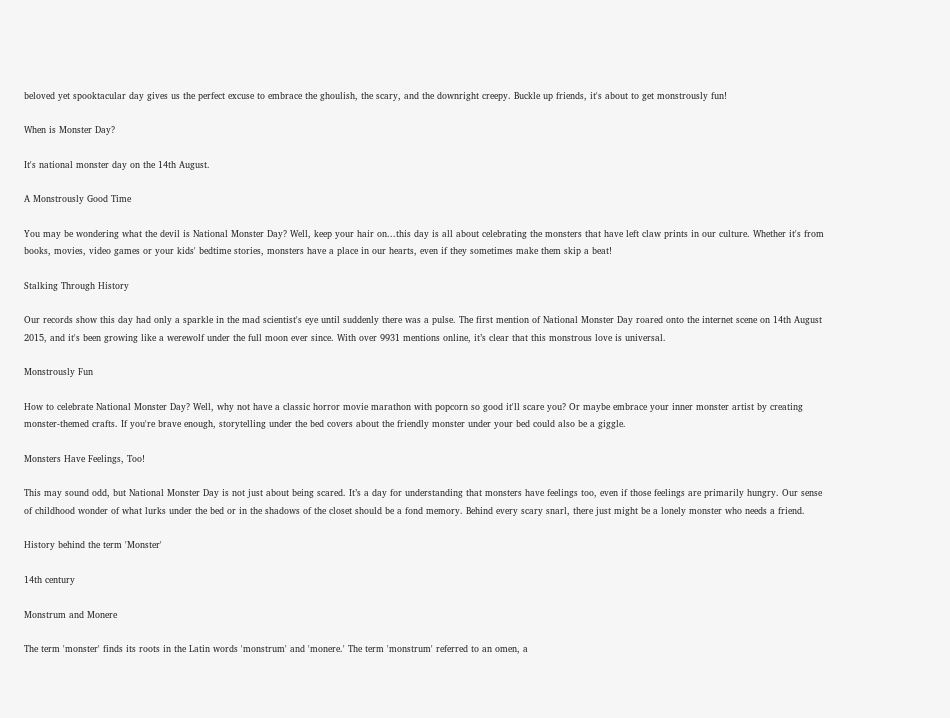beloved yet spooktacular day gives us the perfect excuse to embrace the ghoulish, the scary, and the downright creepy. Buckle up friends, it's about to get monstrously fun!

When is Monster Day?

It's national monster day on the 14th August.

A Monstrously Good Time

You may be wondering what the devil is National Monster Day? Well, keep your hair on...this day is all about celebrating the monsters that have left claw prints in our culture. Whether it's from books, movies, video games or your kids' bedtime stories, monsters have a place in our hearts, even if they sometimes make them skip a beat!

Stalking Through History

Our records show this day had only a sparkle in the mad scientist's eye until suddenly there was a pulse. The first mention of National Monster Day roared onto the internet scene on 14th August 2015, and it's been growing like a werewolf under the full moon ever since. With over 9931 mentions online, it’s clear that this monstrous love is universal.

Monstrously Fun

How to celebrate National Monster Day? Well, why not have a classic horror movie marathon with popcorn so good it'll scare you? Or maybe embrace your inner monster artist by creating monster-themed crafts. If you're brave enough, storytelling under the bed covers about the friendly monster under your bed could also be a giggle.

Monsters Have Feelings, Too!

This may sound odd, but National Monster Day is not just about being scared. It’s a day for understanding that monsters have feelings too, even if those feelings are primarily hungry. Our sense of childhood wonder of what lurks under the bed or in the shadows of the closet should be a fond memory. Behind every scary snarl, there just might be a lonely monster who needs a friend.

History behind the term 'Monster'

14th century

Monstrum and Monere

The term 'monster' finds its roots in the Latin words 'monstrum' and 'monere.' The term 'monstrum' referred to an omen, a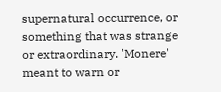supernatural occurrence, or something that was strange or extraordinary. 'Monere' meant to warn or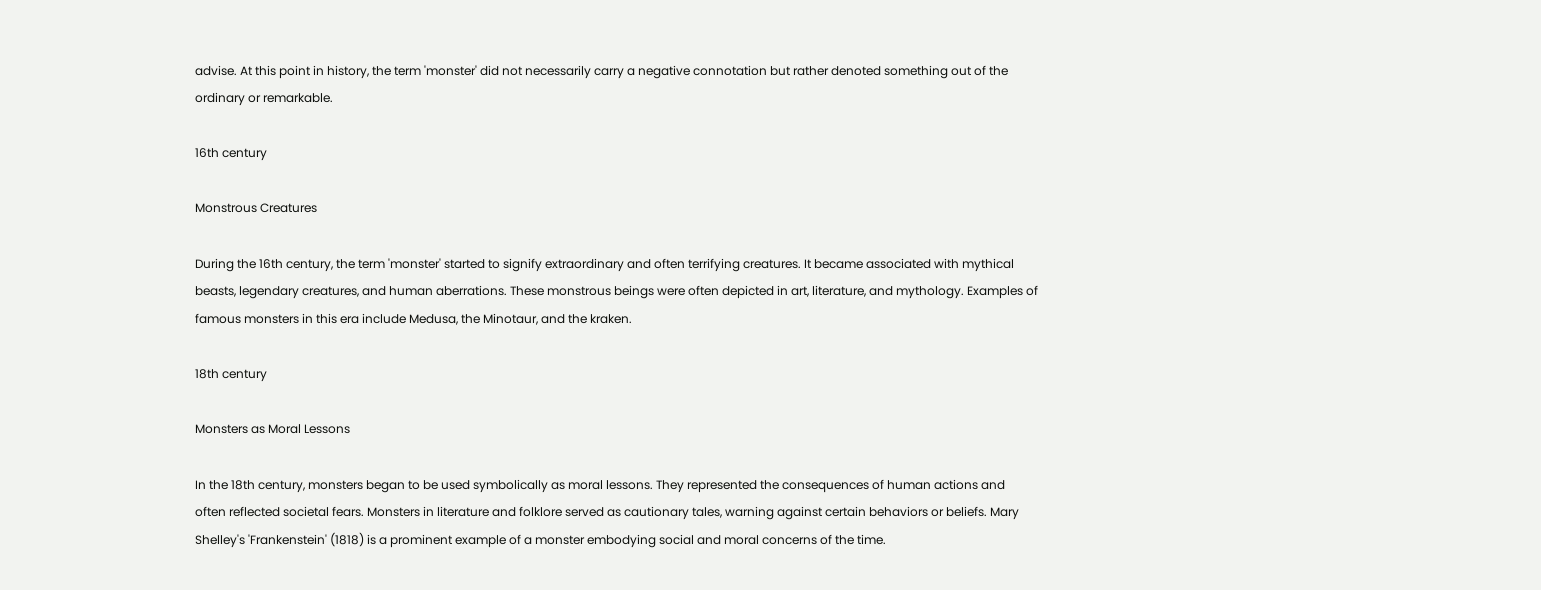advise. At this point in history, the term 'monster' did not necessarily carry a negative connotation but rather denoted something out of the ordinary or remarkable.

16th century

Monstrous Creatures

During the 16th century, the term 'monster' started to signify extraordinary and often terrifying creatures. It became associated with mythical beasts, legendary creatures, and human aberrations. These monstrous beings were often depicted in art, literature, and mythology. Examples of famous monsters in this era include Medusa, the Minotaur, and the kraken.

18th century

Monsters as Moral Lessons

In the 18th century, monsters began to be used symbolically as moral lessons. They represented the consequences of human actions and often reflected societal fears. Monsters in literature and folklore served as cautionary tales, warning against certain behaviors or beliefs. Mary Shelley's 'Frankenstein' (1818) is a prominent example of a monster embodying social and moral concerns of the time.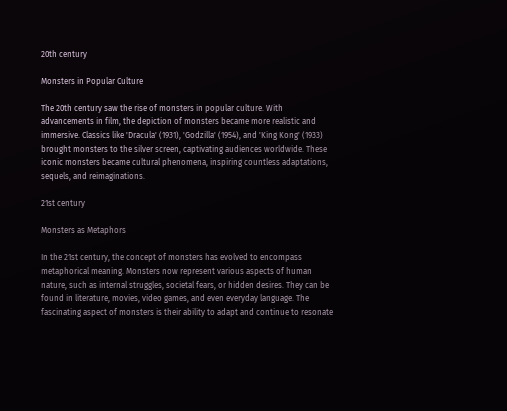20th century

Monsters in Popular Culture

The 20th century saw the rise of monsters in popular culture. With advancements in film, the depiction of monsters became more realistic and immersive. Classics like 'Dracula' (1931), 'Godzilla' (1954), and 'King Kong' (1933) brought monsters to the silver screen, captivating audiences worldwide. These iconic monsters became cultural phenomena, inspiring countless adaptations, sequels, and reimaginations.

21st century

Monsters as Metaphors

In the 21st century, the concept of monsters has evolved to encompass metaphorical meaning. Monsters now represent various aspects of human nature, such as internal struggles, societal fears, or hidden desires. They can be found in literature, movies, video games, and even everyday language. The fascinating aspect of monsters is their ability to adapt and continue to resonate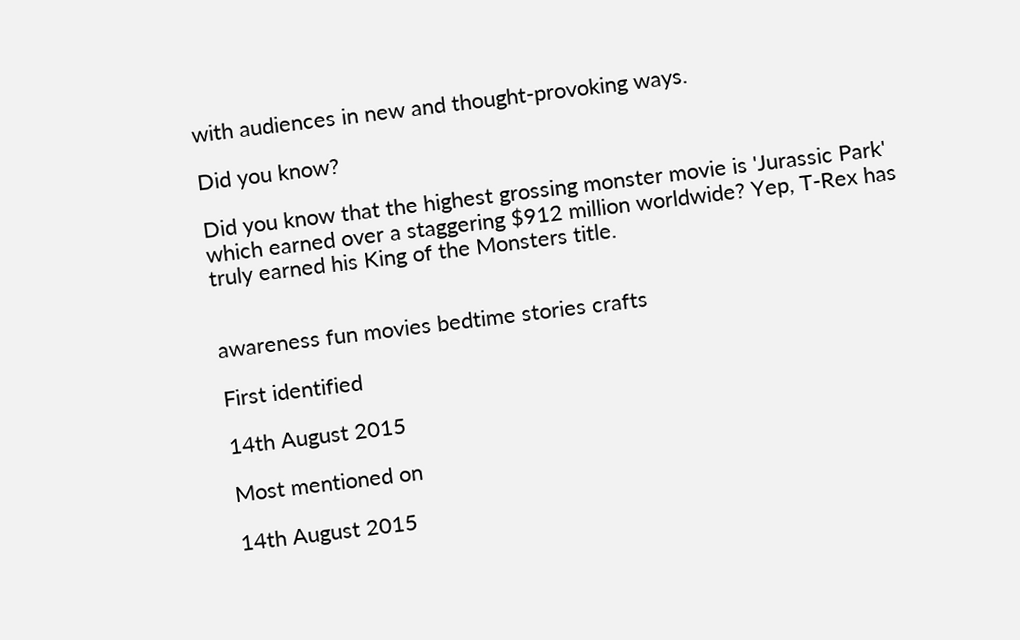with audiences in new and thought-provoking ways.

Did you know?

Did you know that the highest grossing monster movie is 'Jurassic Park' which earned over a staggering $912 million worldwide? Yep, T-Rex has truly earned his King of the Monsters title.


awareness fun movies bedtime stories crafts

First identified

14th August 2015

Most mentioned on

14th August 2015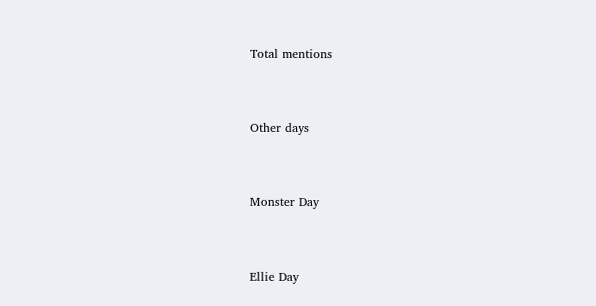Total mentions


Other days


Monster Day


Ellie Day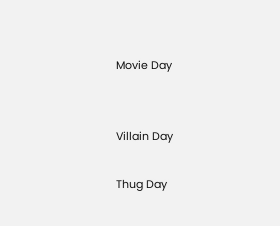Movie Day


Villain Day

Thug Day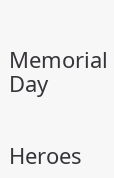Memorial Day


Heroes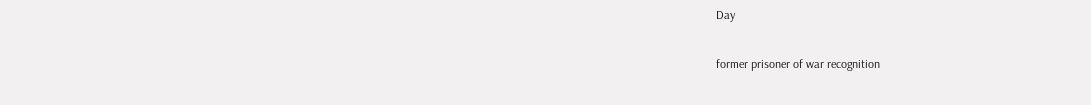Day

former prisoner of war recognition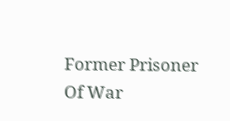Former Prisoner Of War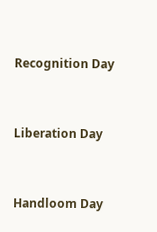Recognition Day


Liberation Day


Handloom Day